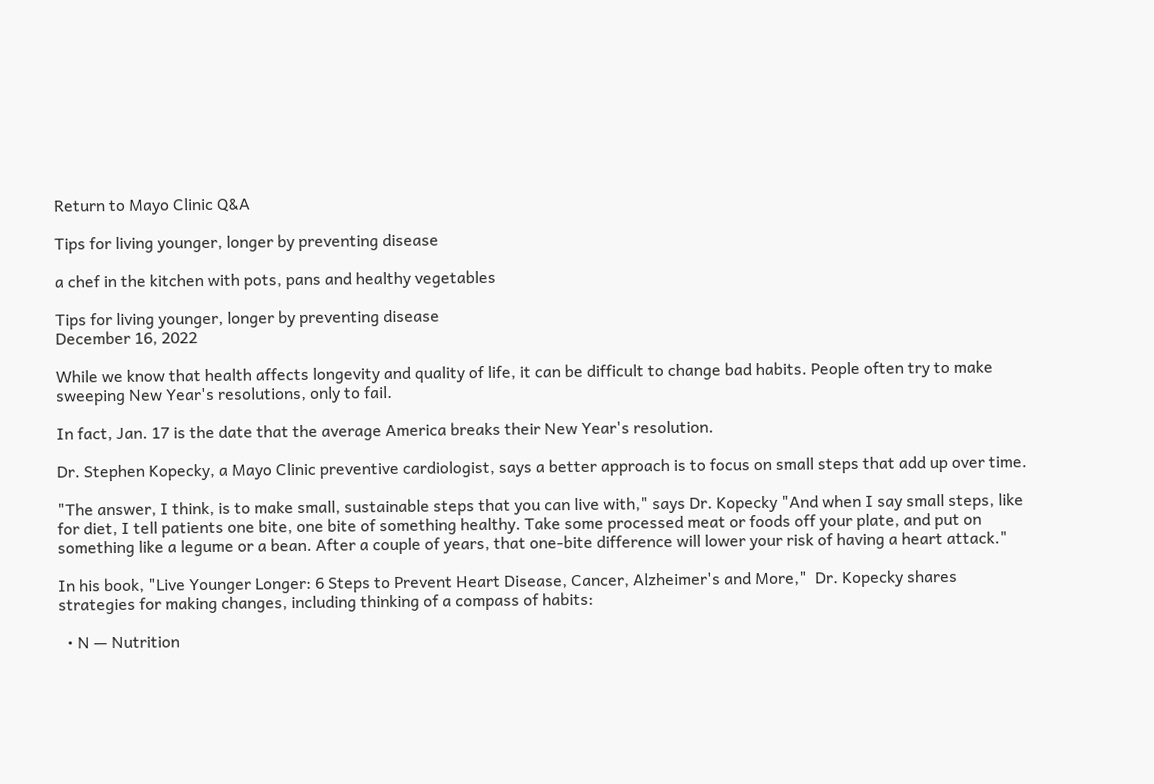Return to Mayo Clinic Q&A

Tips for living younger, longer by preventing disease

a chef in the kitchen with pots, pans and healthy vegetables

Tips for living younger, longer by preventing disease
December 16, 2022

While we know that health affects longevity and quality of life, it can be difficult to change bad habits. People often try to make sweeping New Year's resolutions, only to fail.

In fact, Jan. 17 is the date that the average America breaks their New Year's resolution.

Dr. Stephen Kopecky, a Mayo Clinic preventive cardiologist, says a better approach is to focus on small steps that add up over time.

"The answer, I think, is to make small, sustainable steps that you can live with," says Dr. Kopecky "And when I say small steps, like for diet, I tell patients one bite, one bite of something healthy. Take some processed meat or foods off your plate, and put on something like a legume or a bean. After a couple of years, that one-bite difference will lower your risk of having a heart attack."

In his book, "Live Younger Longer: 6 Steps to Prevent Heart Disease, Cancer, Alzheimer's and More,"  Dr. Kopecky shares strategies for making changes, including thinking of a compass of habits:

  • N — Nutrition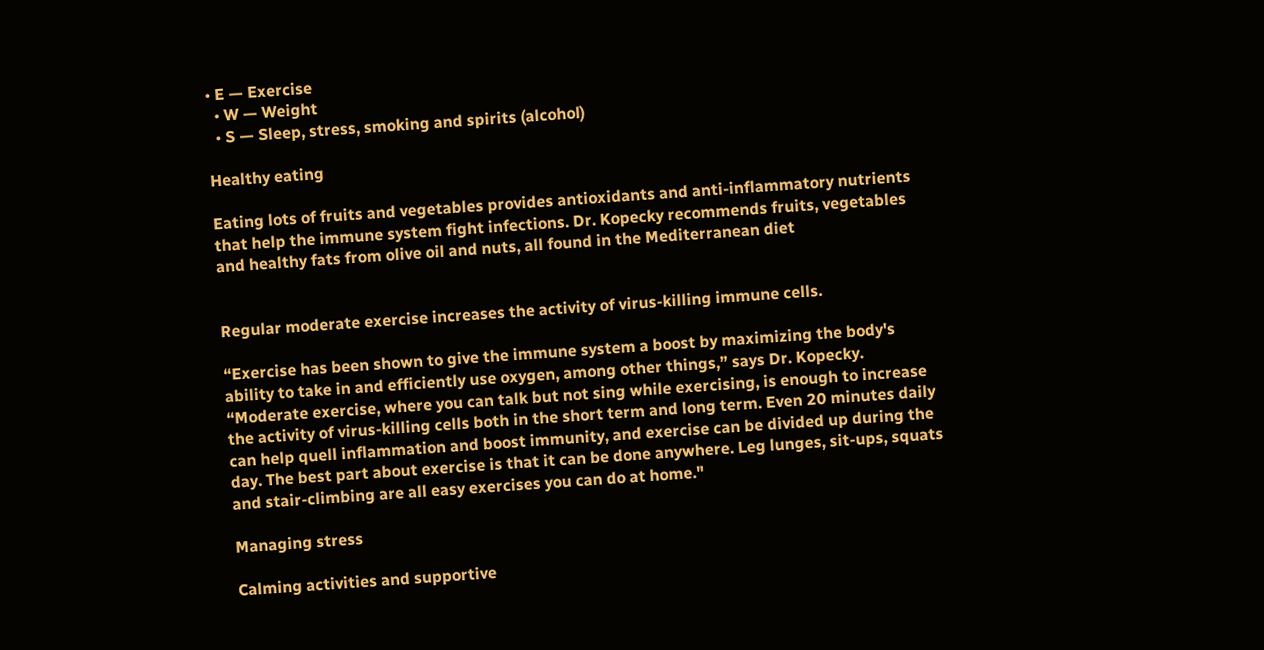• E — Exercise
  • W — Weight
  • S — Sleep, stress, smoking and spirits (alcohol)

Healthy eating

Eating lots of fruits and vegetables provides antioxidants and anti-inflammatory nutrients that help the immune system fight infections. Dr. Kopecky recommends fruits, vegetables and healthy fats from olive oil and nuts, all found in the Mediterranean diet


Regular moderate exercise increases the activity of virus-killing immune cells.

“Exercise has been shown to give the immune system a boost by maximizing the body's ability to take in and efficiently use oxygen, among other things,” says Dr. Kopecky. “Moderate exercise, where you can talk but not sing while exercising, is enough to increase the activity of virus-killing cells both in the short term and long term. Even 20 minutes daily can help quell inflammation and boost immunity, and exercise can be divided up during the day. The best part about exercise is that it can be done anywhere. Leg lunges, sit-ups, squats and stair-climbing are all easy exercises you can do at home."

Managing stress

Calming activities and supportive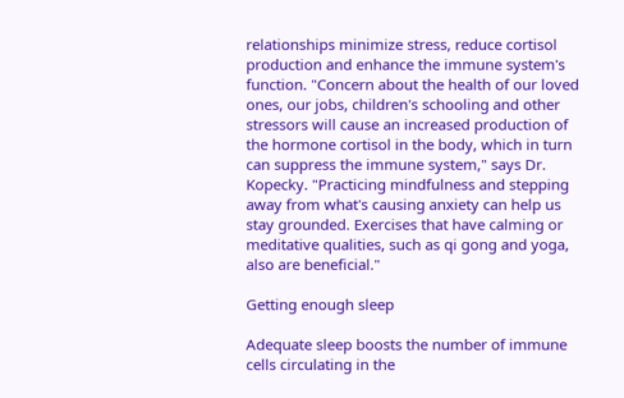relationships minimize stress, reduce cortisol production and enhance the immune system's function. "Concern about the health of our loved ones, our jobs, children's schooling and other stressors will cause an increased production of the hormone cortisol in the body, which in turn can suppress the immune system," says Dr. Kopecky. "Practicing mindfulness and stepping away from what's causing anxiety can help us stay grounded. Exercises that have calming or meditative qualities, such as qi gong and yoga, also are beneficial."

Getting enough sleep

Adequate sleep boosts the number of immune cells circulating in the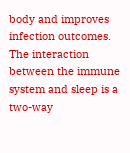body and improves infection outcomes. The interaction between the immune system and sleep is a two-way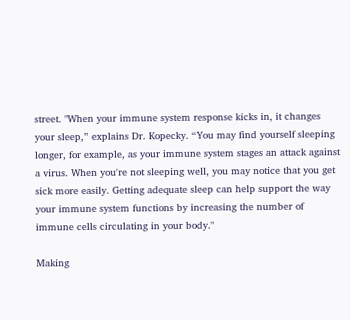street. "When your immune system response kicks in, it changes your sleep,” explains Dr. Kopecky. “You may find yourself sleeping longer, for example, as your immune system stages an attack against a virus. When you're not sleeping well, you may notice that you get sick more easily. Getting adequate sleep can help support the way your immune system functions by increasing the number of immune cells circulating in your body."

Making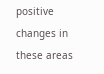positive changes in these areas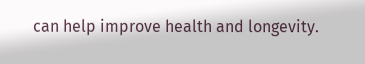can help improve health and longevity.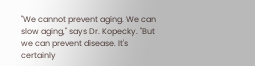"We cannot prevent aging. We can slow aging," says Dr. Kopecky. "But we can prevent disease. It's certainly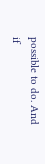possible to do. And if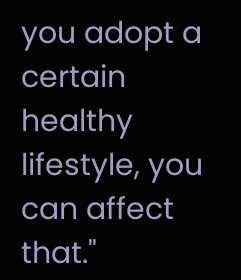you adopt a certain healthy lifestyle, you can affect that."